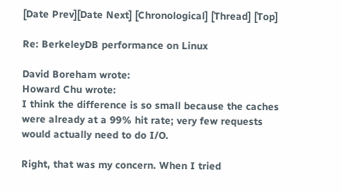[Date Prev][Date Next] [Chronological] [Thread] [Top]

Re: BerkeleyDB performance on Linux

David Boreham wrote:
Howard Chu wrote:
I think the difference is so small because the caches were already at a 99% hit rate; very few requests would actually need to do I/O.

Right, that was my concern. When I tried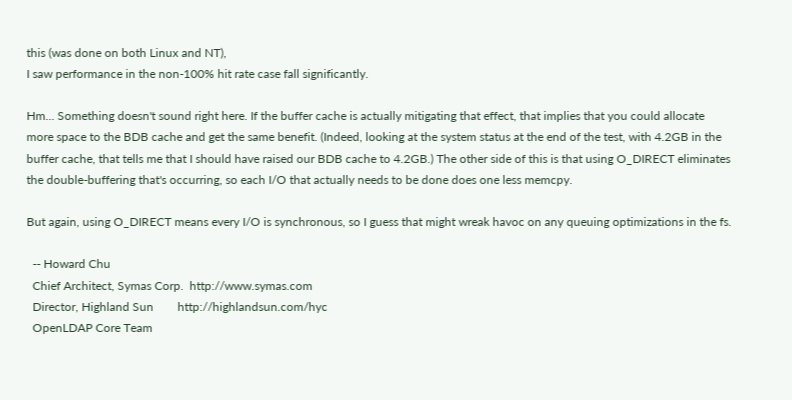this (was done on both Linux and NT),
I saw performance in the non-100% hit rate case fall significantly.

Hm... Something doesn't sound right here. If the buffer cache is actually mitigating that effect, that implies that you could allocate more space to the BDB cache and get the same benefit. (Indeed, looking at the system status at the end of the test, with 4.2GB in the buffer cache, that tells me that I should have raised our BDB cache to 4.2GB.) The other side of this is that using O_DIRECT eliminates the double-buffering that's occurring, so each I/O that actually needs to be done does one less memcpy.

But again, using O_DIRECT means every I/O is synchronous, so I guess that might wreak havoc on any queuing optimizations in the fs.

  -- Howard Chu
  Chief Architect, Symas Corp.  http://www.symas.com
  Director, Highland Sun        http://highlandsun.com/hyc
  OpenLDAP Core Team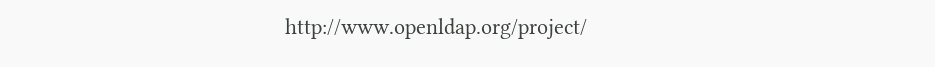http://www.openldap.org/project/